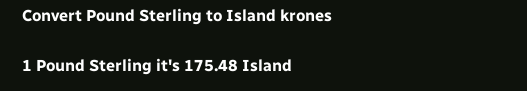Convert Pound Sterling to Island krones

1 Pound Sterling it's 175.48 Island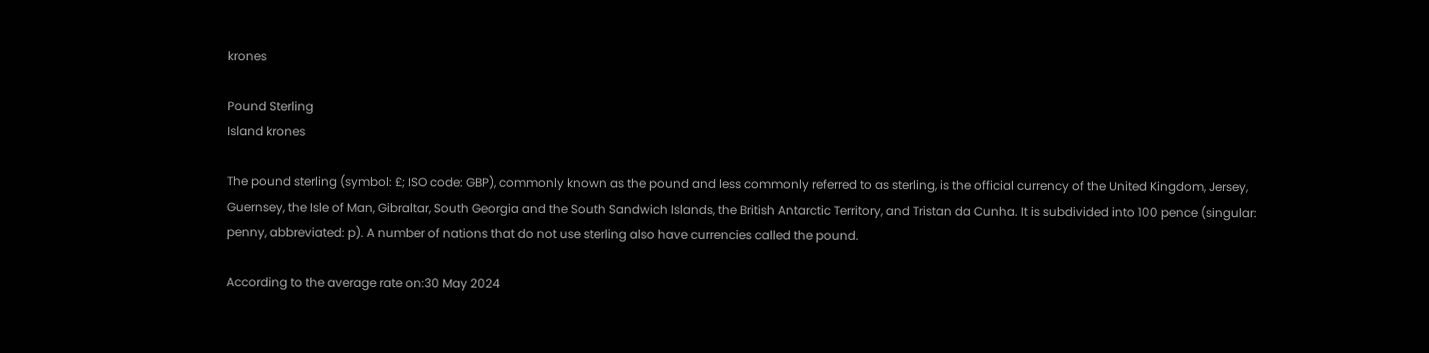krones

Pound Sterling
Island krones

The pound sterling (symbol: £; ISO code: GBP), commonly known as the pound and less commonly referred to as sterling, is the official currency of the United Kingdom, Jersey, Guernsey, the Isle of Man, Gibraltar, South Georgia and the South Sandwich Islands, the British Antarctic Territory, and Tristan da Cunha. It is subdivided into 100 pence (singular: penny, abbreviated: p). A number of nations that do not use sterling also have currencies called the pound.

According to the average rate on:30 May 2024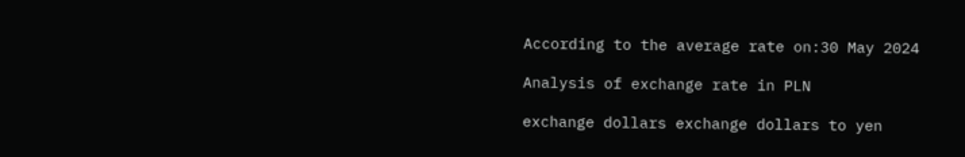According to the average rate on:30 May 2024

Analysis of exchange rate in PLN

exchange dollars exchange dollars to yen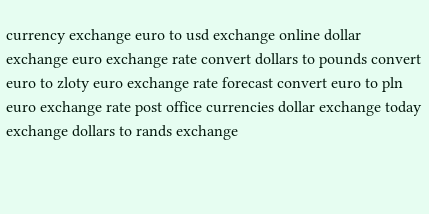currency exchange euro to usd exchange online dollar exchange euro exchange rate convert dollars to pounds convert euro to zloty euro exchange rate forecast convert euro to pln euro exchange rate post office currencies dollar exchange today exchange dollars to rands exchange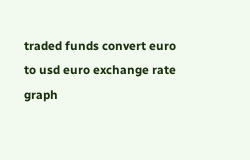traded funds convert euro to usd euro exchange rate graph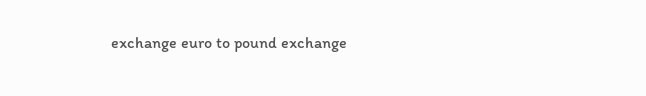exchange euro to pound exchange